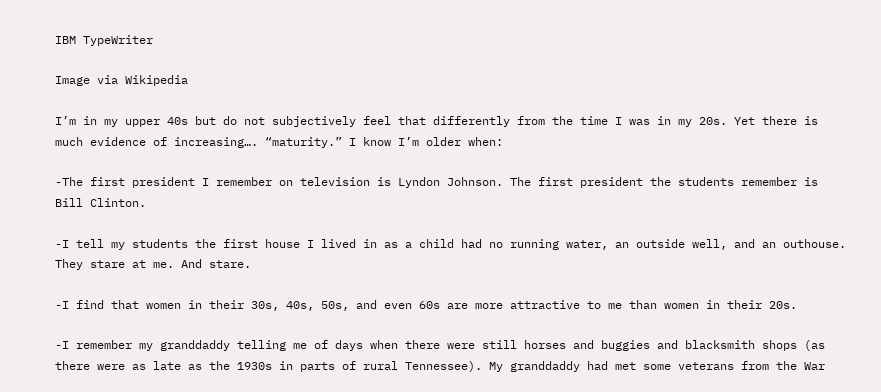IBM TypeWriter

Image via Wikipedia

I’m in my upper 40s but do not subjectively feel that differently from the time I was in my 20s. Yet there is much evidence of increasing…. “maturity.” I know I’m older when:

-The first president I remember on television is Lyndon Johnson. The first president the students remember is Bill Clinton.

-I tell my students the first house I lived in as a child had no running water, an outside well, and an outhouse.  They stare at me. And stare.

-I find that women in their 30s, 40s, 50s, and even 60s are more attractive to me than women in their 20s.

-I remember my granddaddy telling me of days when there were still horses and buggies and blacksmith shops (as there were as late as the 1930s in parts of rural Tennessee). My granddaddy had met some veterans from the War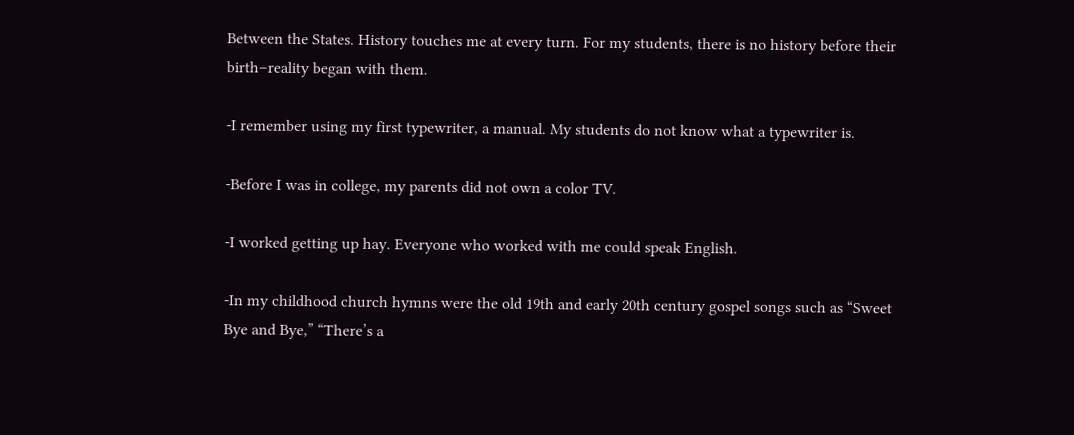Between the States. History touches me at every turn. For my students, there is no history before their birth–reality began with them.

-I remember using my first typewriter, a manual. My students do not know what a typewriter is.

-Before I was in college, my parents did not own a color TV.

-I worked getting up hay. Everyone who worked with me could speak English.

-In my childhood church hymns were the old 19th and early 20th century gospel songs such as “Sweet Bye and Bye,” “There’s a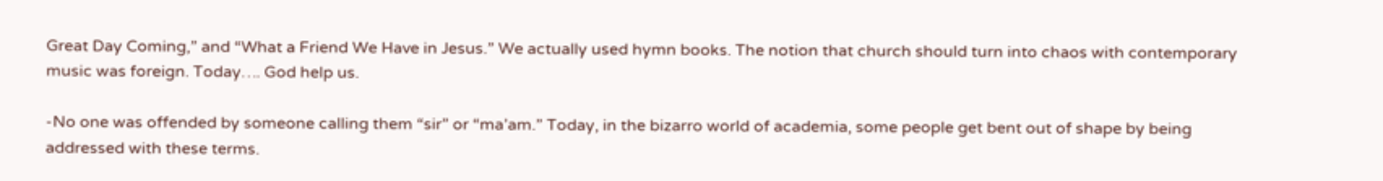Great Day Coming,” and “What a Friend We Have in Jesus.” We actually used hymn books. The notion that church should turn into chaos with contemporary music was foreign. Today…. God help us.

-No one was offended by someone calling them “sir” or “ma’am.” Today, in the bizarro world of academia, some people get bent out of shape by being addressed with these terms.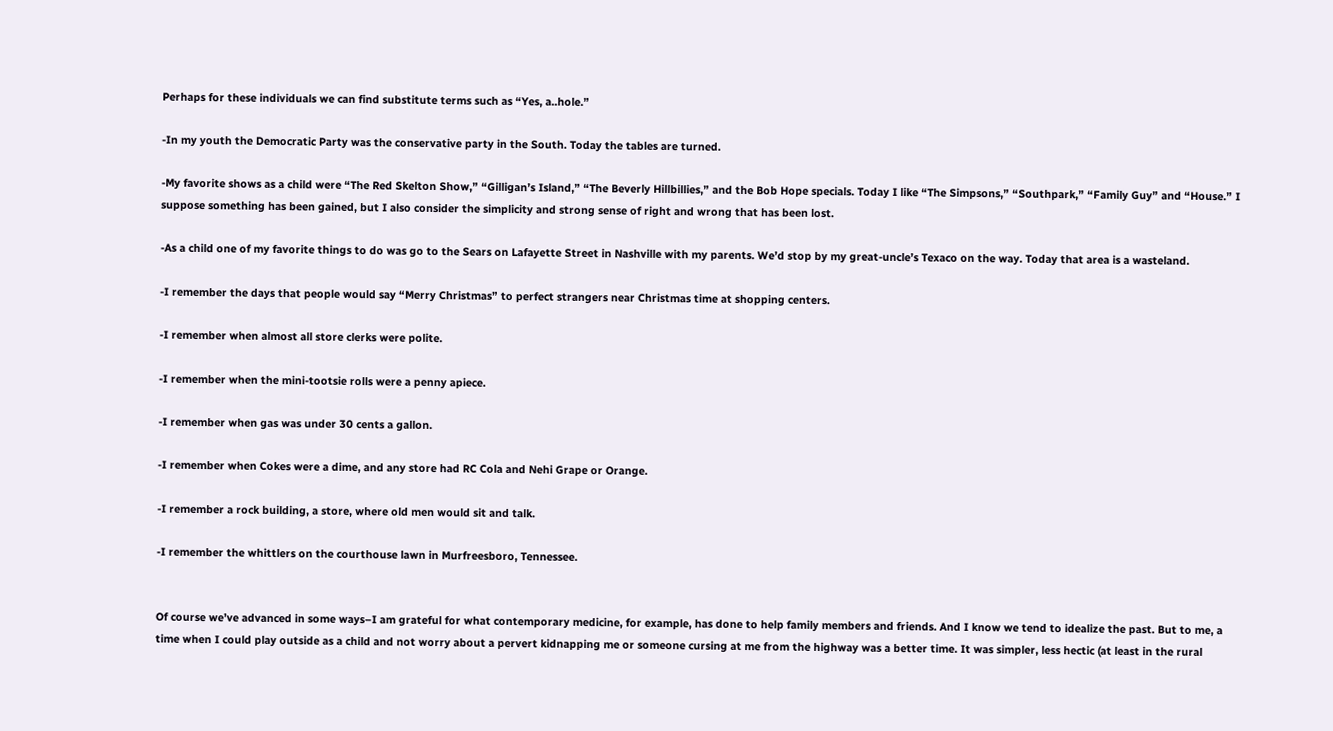Perhaps for these individuals we can find substitute terms such as “Yes, a..hole.”

-In my youth the Democratic Party was the conservative party in the South. Today the tables are turned.

-My favorite shows as a child were “The Red Skelton Show,” “Gilligan’s Island,” “The Beverly Hillbillies,” and the Bob Hope specials. Today I like “The Simpsons,” “Southpark,” “Family Guy” and “House.” I suppose something has been gained, but I also consider the simplicity and strong sense of right and wrong that has been lost.

-As a child one of my favorite things to do was go to the Sears on Lafayette Street in Nashville with my parents. We’d stop by my great-uncle’s Texaco on the way. Today that area is a wasteland.

-I remember the days that people would say “Merry Christmas” to perfect strangers near Christmas time at shopping centers.

-I remember when almost all store clerks were polite.

-I remember when the mini-tootsie rolls were a penny apiece.

-I remember when gas was under 30 cents a gallon.

-I remember when Cokes were a dime, and any store had RC Cola and Nehi Grape or Orange.

-I remember a rock building, a store, where old men would sit and talk.

-I remember the whittlers on the courthouse lawn in Murfreesboro, Tennessee.


Of course we’ve advanced in some ways–I am grateful for what contemporary medicine, for example, has done to help family members and friends. And I know we tend to idealize the past. But to me, a time when I could play outside as a child and not worry about a pervert kidnapping me or someone cursing at me from the highway was a better time. It was simpler, less hectic (at least in the rural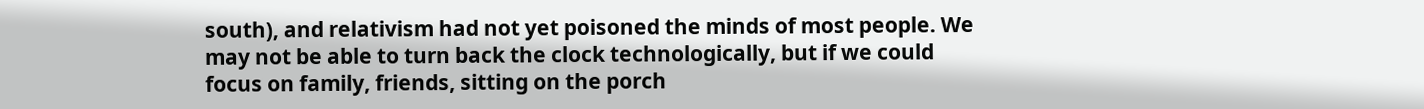south), and relativism had not yet poisoned the minds of most people. We may not be able to turn back the clock technologically, but if we could focus on family, friends, sitting on the porch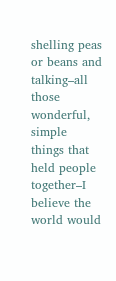shelling peas or beans and talking–all those wonderful, simple things that held people together–I believe the world would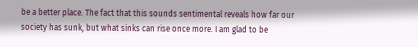be a better place. The fact that this sounds sentimental reveals how far our society has sunk, but what sinks can rise once more. I am glad to be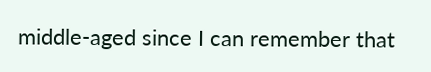middle-aged since I can remember that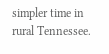simpler time in rural Tennessee.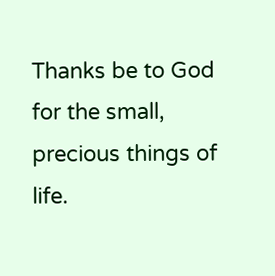Thanks be to God for the small, precious things of life.